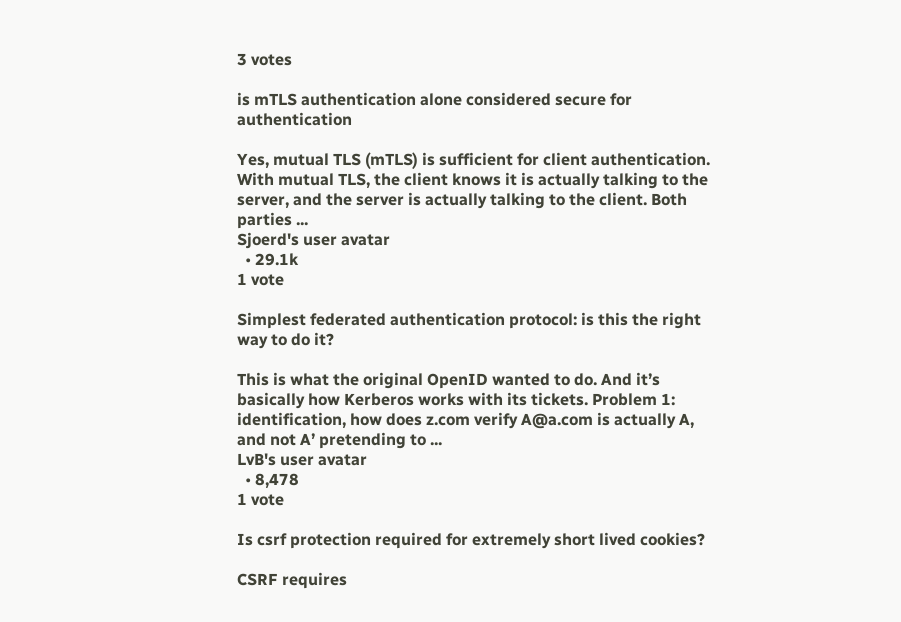3 votes

is mTLS authentication alone considered secure for authentication

Yes, mutual TLS (mTLS) is sufficient for client authentication. With mutual TLS, the client knows it is actually talking to the server, and the server is actually talking to the client. Both parties ...
Sjoerd's user avatar
  • 29.1k
1 vote

Simplest federated authentication protocol: is this the right way to do it?

This is what the original OpenID wanted to do. And it’s basically how Kerberos works with its tickets. Problem 1: identification, how does z.com verify A@a.com is actually A, and not A’ pretending to ...
LvB's user avatar
  • 8,478
1 vote

Is csrf protection required for extremely short lived cookies?

CSRF requires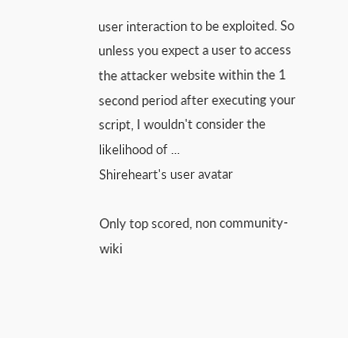user interaction to be exploited. So unless you expect a user to access the attacker website within the 1 second period after executing your script, I wouldn't consider the likelihood of ...
Shireheart's user avatar

Only top scored, non community-wiki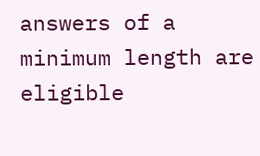answers of a minimum length are eligible